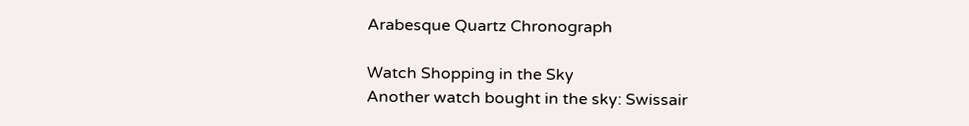Arabesque Quartz Chronograph

Watch Shopping in the Sky
Another watch bought in the sky: Swissair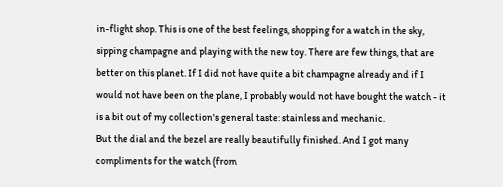in-flight shop. This is one of the best feelings, shopping for a watch in the sky, sipping champagne and playing with the new toy. There are few things, that are better on this planet. If I did not have quite a bit champagne already and if I would not have been on the plane, I probably would not have bought the watch - it is a bit out of my collection's general taste: stainless and mechanic.
But the dial and the bezel are really beautifully finished. And I got many compliments for the watch (from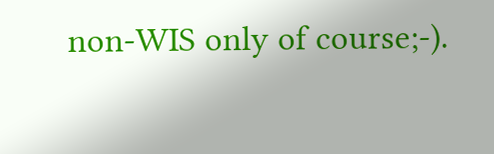non-WIS only of course;-).